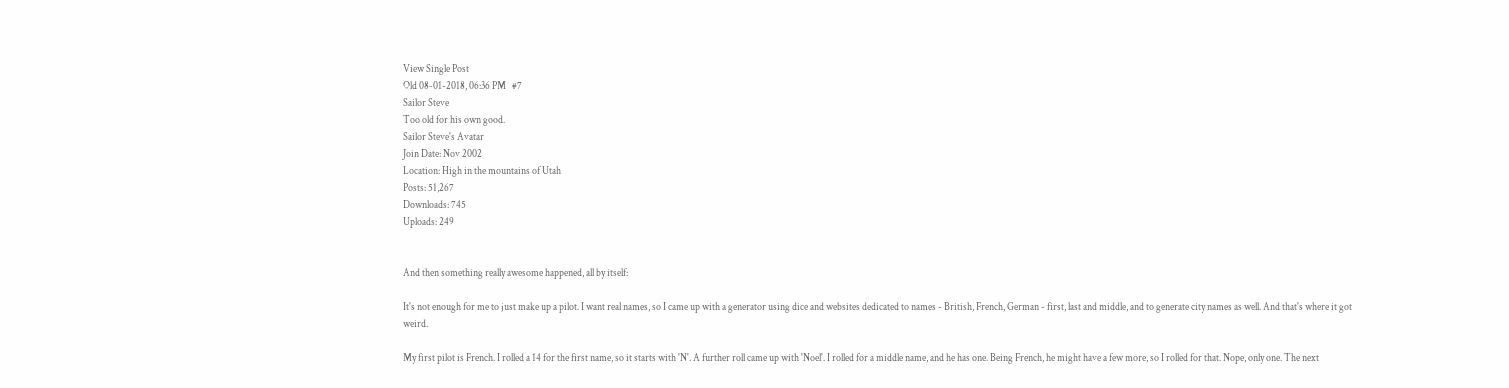View Single Post
Old 08-01-2018, 06:36 PM   #7
Sailor Steve
Too old for his own good.
Sailor Steve's Avatar
Join Date: Nov 2002
Location: High in the mountains of Utah
Posts: 51,267
Downloads: 745
Uploads: 249


And then something really awesome happened, all by itself:

It's not enough for me to just make up a pilot. I want real names, so I came up with a generator using dice and websites dedicated to names - British, French, German - first, last and middle, and to generate city names as well. And that's where it got weird.

My first pilot is French. I rolled a 14 for the first name, so it starts with 'N'. A further roll came up with 'Noel'. I rolled for a middle name, and he has one. Being French, he might have a few more, so I rolled for that. Nope, only one. The next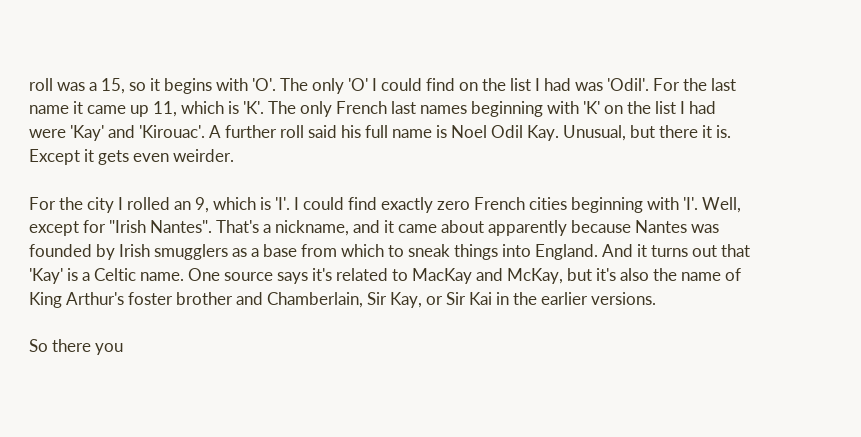roll was a 15, so it begins with 'O'. The only 'O' I could find on the list I had was 'Odil'. For the last name it came up 11, which is 'K'. The only French last names beginning with 'K' on the list I had were 'Kay' and 'Kirouac'. A further roll said his full name is Noel Odil Kay. Unusual, but there it is. Except it gets even weirder.

For the city I rolled an 9, which is 'I'. I could find exactly zero French cities beginning with 'I'. Well, except for "Irish Nantes". That's a nickname, and it came about apparently because Nantes was founded by Irish smugglers as a base from which to sneak things into England. And it turns out that 'Kay' is a Celtic name. One source says it's related to MacKay and McKay, but it's also the name of King Arthur's foster brother and Chamberlain, Sir Kay, or Sir Kai in the earlier versions.

So there you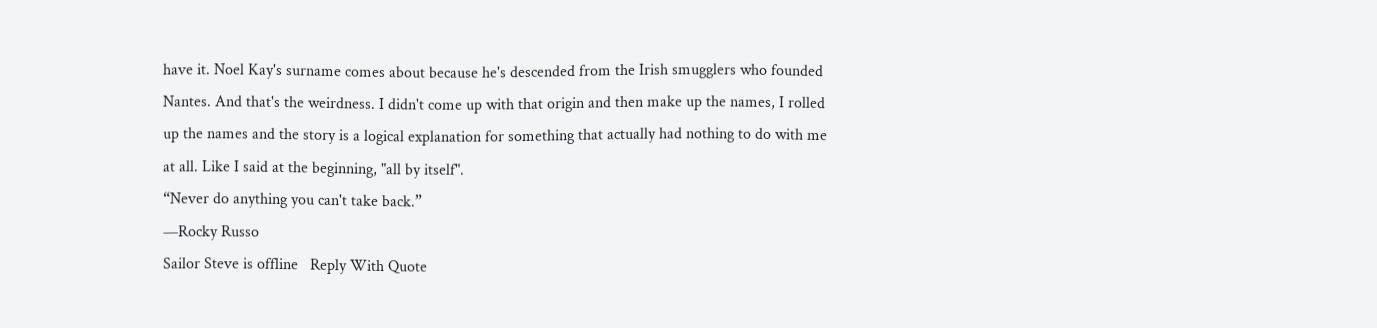have it. Noel Kay's surname comes about because he's descended from the Irish smugglers who founded Nantes. And that's the weirdness. I didn't come up with that origin and then make up the names, I rolled up the names and the story is a logical explanation for something that actually had nothing to do with me at all. Like I said at the beginning, "all by itself".
“Never do anything you can't take back.”
—Rocky Russo
Sailor Steve is offline   Reply With Quote